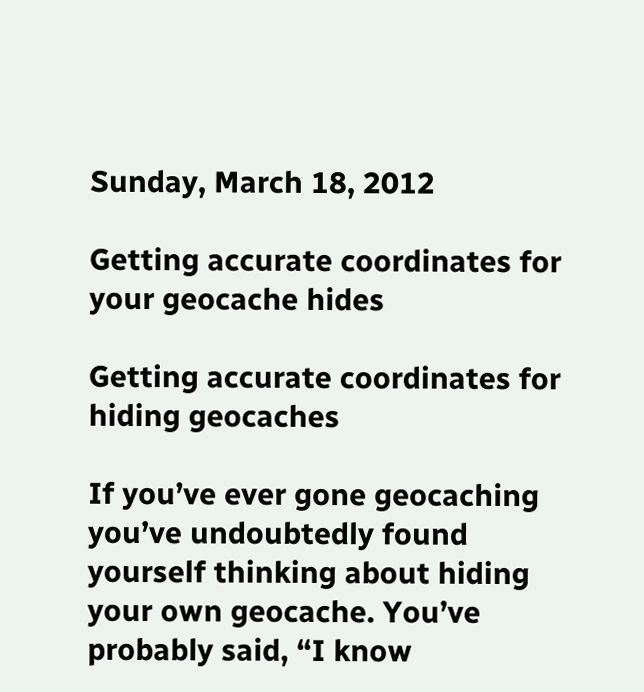Sunday, March 18, 2012

Getting accurate coordinates for your geocache hides

Getting accurate coordinates for hiding geocaches

If you’ve ever gone geocaching you’ve undoubtedly found yourself thinking about hiding your own geocache. You’ve probably said, “I know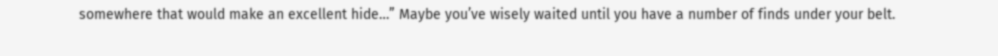somewhere that would make an excellent hide…” Maybe you’ve wisely waited until you have a number of finds under your belt.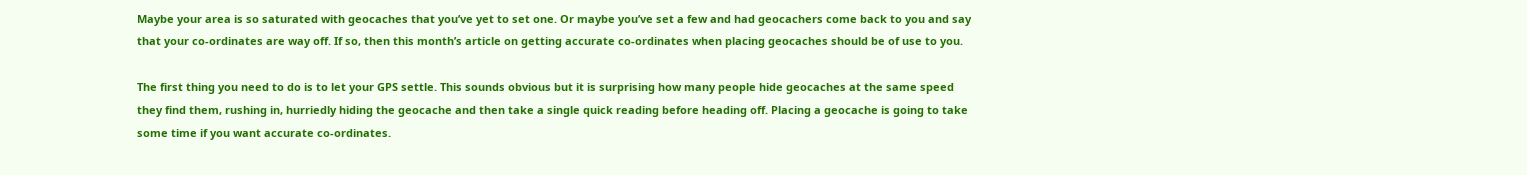Maybe your area is so saturated with geocaches that you’ve yet to set one. Or maybe you’ve set a few and had geocachers come back to you and say that your co-ordinates are way off. If so, then this month’s article on getting accurate co-ordinates when placing geocaches should be of use to you.

The first thing you need to do is to let your GPS settle. This sounds obvious but it is surprising how many people hide geocaches at the same speed they find them, rushing in, hurriedly hiding the geocache and then take a single quick reading before heading off. Placing a geocache is going to take some time if you want accurate co-ordinates.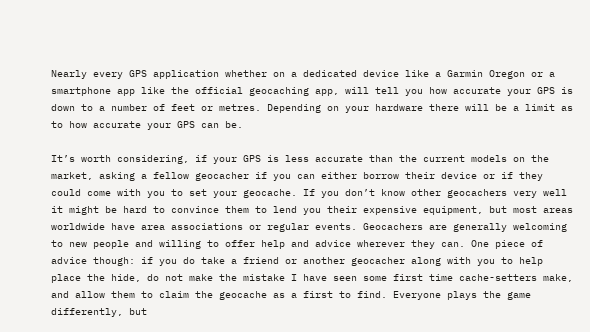Nearly every GPS application whether on a dedicated device like a Garmin Oregon or a smartphone app like the official geocaching app, will tell you how accurate your GPS is down to a number of feet or metres. Depending on your hardware there will be a limit as to how accurate your GPS can be.

It’s worth considering, if your GPS is less accurate than the current models on the market, asking a fellow geocacher if you can either borrow their device or if they could come with you to set your geocache. If you don’t know other geocachers very well it might be hard to convince them to lend you their expensive equipment, but most areas worldwide have area associations or regular events. Geocachers are generally welcoming to new people and willing to offer help and advice wherever they can. One piece of advice though: if you do take a friend or another geocacher along with you to help place the hide, do not make the mistake I have seen some first time cache-setters make, and allow them to claim the geocache as a first to find. Everyone plays the game differently, but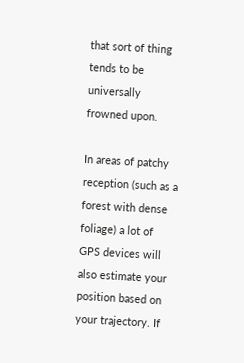that sort of thing tends to be universally frowned upon.

In areas of patchy reception (such as a forest with dense foliage) a lot of GPS devices will also estimate your position based on your trajectory. If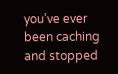you’ve ever been caching and stopped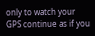only to watch your GPS continue as if you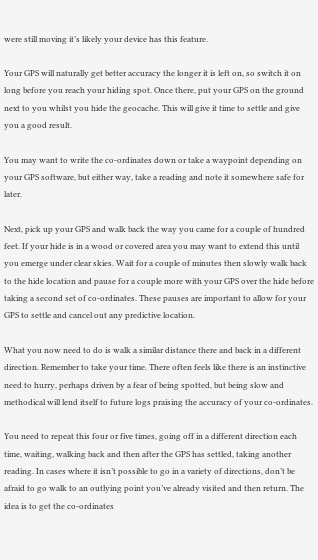were still moving it’s likely your device has this feature.

Your GPS will naturally get better accuracy the longer it is left on, so switch it on long before you reach your hiding spot. Once there, put your GPS on the ground next to you whilst you hide the geocache. This will give it time to settle and give you a good result.

You may want to write the co-ordinates down or take a waypoint depending on your GPS software, but either way, take a reading and note it somewhere safe for later.

Next, pick up your GPS and walk back the way you came for a couple of hundred feet. If your hide is in a wood or covered area you may want to extend this until you emerge under clear skies. Wait for a couple of minutes then slowly walk back to the hide location and pause for a couple more with your GPS over the hide before taking a second set of co-ordinates. These pauses are important to allow for your GPS to settle and cancel out any predictive location.

What you now need to do is walk a similar distance there and back in a different direction. Remember to take your time. There often feels like there is an instinctive need to hurry, perhaps driven by a fear of being spotted, but being slow and methodical will lend itself to future logs praising the accuracy of your co-ordinates.

You need to repeat this four or five times, going off in a different direction each time, waiting, walking back and then after the GPS has settled, taking another reading. In cases where it isn’t possible to go in a variety of directions, don’t be afraid to go walk to an outlying point you’ve already visited and then return. The idea is to get the co-ordinates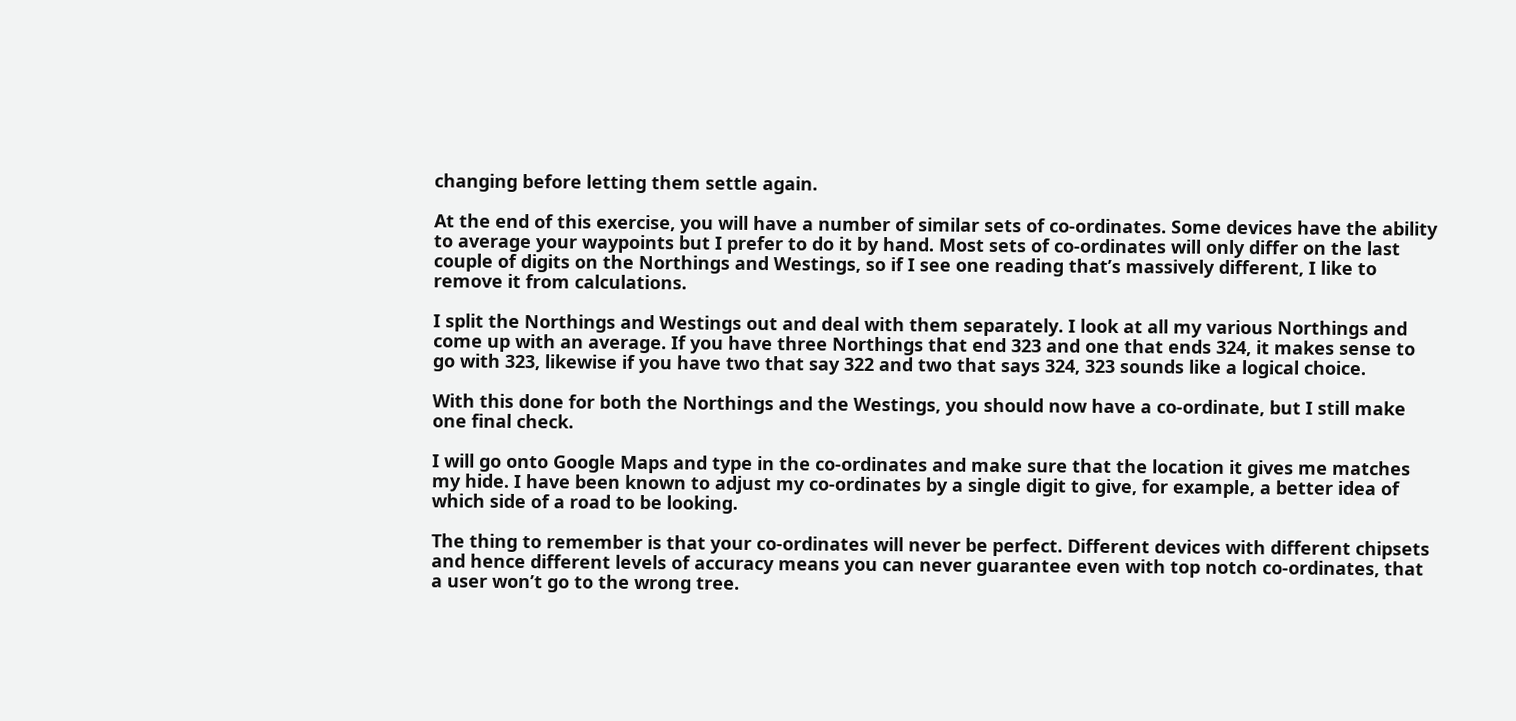changing before letting them settle again.

At the end of this exercise, you will have a number of similar sets of co-ordinates. Some devices have the ability to average your waypoints but I prefer to do it by hand. Most sets of co-ordinates will only differ on the last couple of digits on the Northings and Westings, so if I see one reading that’s massively different, I like to remove it from calculations.

I split the Northings and Westings out and deal with them separately. I look at all my various Northings and come up with an average. If you have three Northings that end 323 and one that ends 324, it makes sense to go with 323, likewise if you have two that say 322 and two that says 324, 323 sounds like a logical choice.

With this done for both the Northings and the Westings, you should now have a co-ordinate, but I still make one final check.

I will go onto Google Maps and type in the co-ordinates and make sure that the location it gives me matches my hide. I have been known to adjust my co-ordinates by a single digit to give, for example, a better idea of which side of a road to be looking.

The thing to remember is that your co-ordinates will never be perfect. Different devices with different chipsets and hence different levels of accuracy means you can never guarantee even with top notch co-ordinates, that a user won’t go to the wrong tree.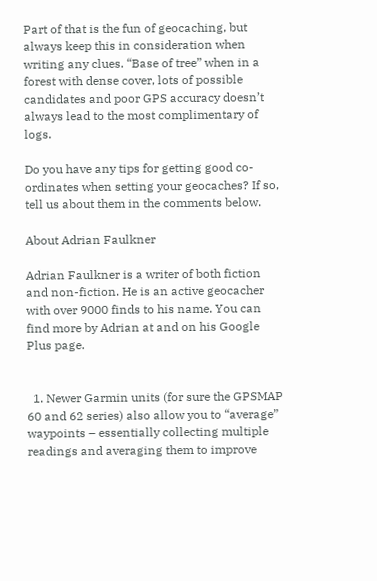Part of that is the fun of geocaching, but always keep this in consideration when writing any clues. “Base of tree” when in a forest with dense cover, lots of possible candidates and poor GPS accuracy doesn’t always lead to the most complimentary of logs.

Do you have any tips for getting good co-ordinates when setting your geocaches? If so, tell us about them in the comments below.

About Adrian Faulkner

Adrian Faulkner is a writer of both fiction and non-fiction. He is an active geocacher with over 9000 finds to his name. You can find more by Adrian at and on his Google Plus page.


  1. Newer Garmin units (for sure the GPSMAP 60 and 62 series) also allow you to “average” waypoints – essentially collecting multiple readings and averaging them to improve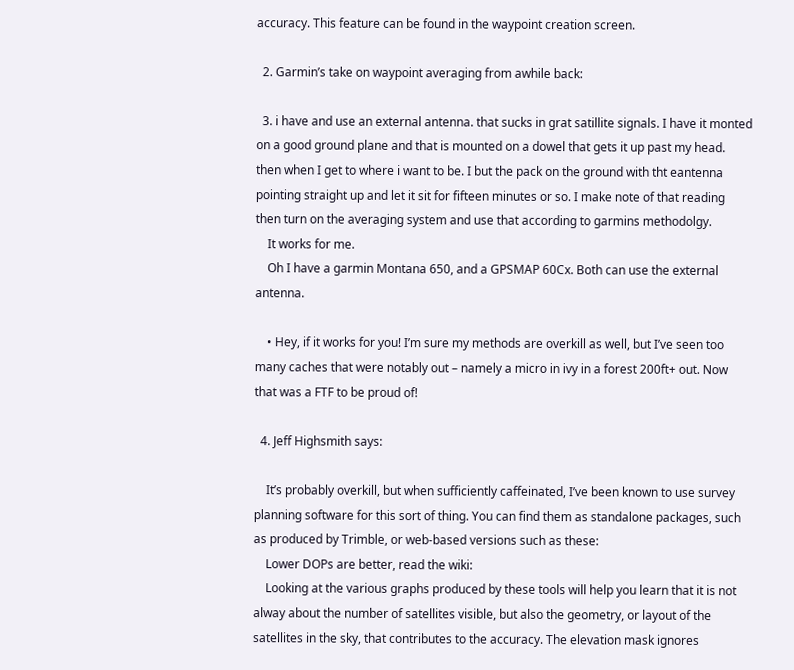accuracy. This feature can be found in the waypoint creation screen.

  2. Garmin’s take on waypoint averaging from awhile back:

  3. i have and use an external antenna. that sucks in grat satillite signals. I have it monted on a good ground plane and that is mounted on a dowel that gets it up past my head. then when I get to where i want to be. I but the pack on the ground with tht eantenna pointing straight up and let it sit for fifteen minutes or so. I make note of that reading then turn on the averaging system and use that according to garmins methodolgy.
    It works for me.
    Oh I have a garmin Montana 650, and a GPSMAP 60Cx. Both can use the external antenna.

    • Hey, if it works for you! I’m sure my methods are overkill as well, but I’ve seen too many caches that were notably out – namely a micro in ivy in a forest 200ft+ out. Now that was a FTF to be proud of!

  4. Jeff Highsmith says:

    It’s probably overkill, but when sufficiently caffeinated, I’ve been known to use survey planning software for this sort of thing. You can find them as standalone packages, such as produced by Trimble, or web-based versions such as these:
    Lower DOPs are better, read the wiki:
    Looking at the various graphs produced by these tools will help you learn that it is not alway about the number of satellites visible, but also the geometry, or layout of the satellites in the sky, that contributes to the accuracy. The elevation mask ignores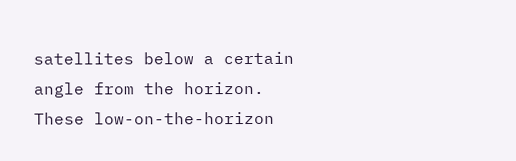satellites below a certain angle from the horizon. These low-on-the-horizon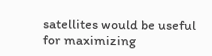satellites would be useful for maximizing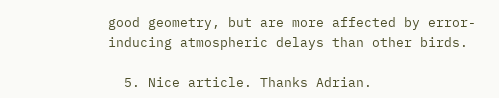good geometry, but are more affected by error-inducing atmospheric delays than other birds.

  5. Nice article. Thanks Adrian.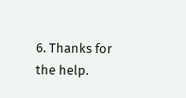6. Thanks for the help.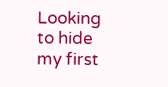Looking to hide my first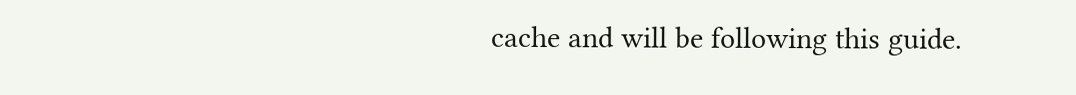cache and will be following this guide.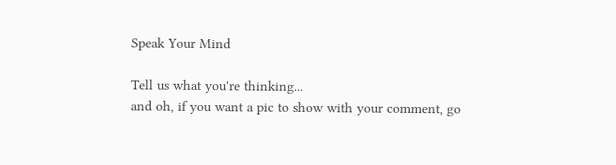Speak Your Mind

Tell us what you're thinking...
and oh, if you want a pic to show with your comment, go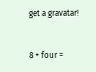get a gravatar!


8 + four =